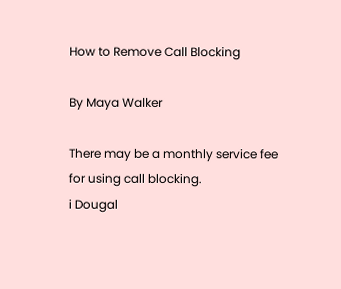How to Remove Call Blocking

By Maya Walker

There may be a monthly service fee for using call blocking.
i Dougal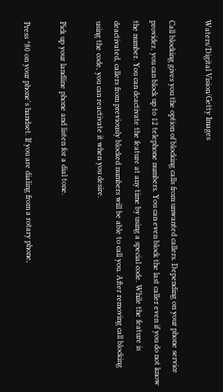Waters/Digital Vision/Getty Images

Call blocking gives you the option of blocking calls from unwanted callers. Depending on your phone service provider, you can block up to 12 telephone numbers. You can even block the last caller even if you do not know the number. You can deactivate the feature at any time by using a special code. While the feature is deactivated, callers from previously blocked numbers will be able to call you. After removing call blocking using the code, you can reactivate it when you desire.

Pick up your landline phone and listen for a dial tone.

Press *80 on your phone's handset. If you are dialing from a rotary phone,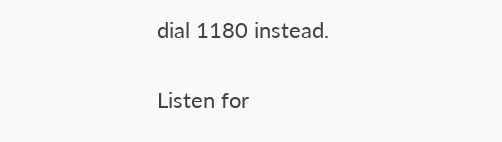dial 1180 instead.

Listen for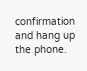confirmation and hang up the phone.